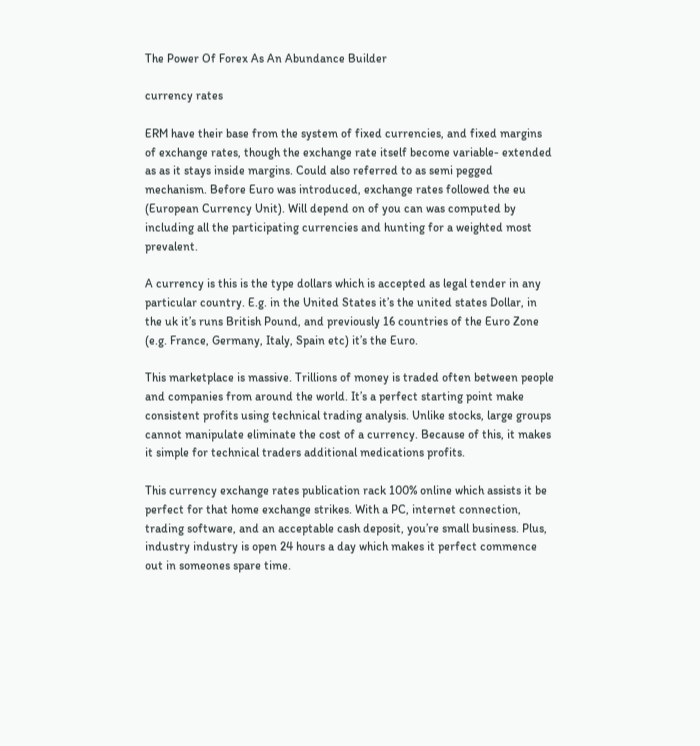The Power Of Forex As An Abundance Builder

currency rates

ERM have their base from the system of fixed currencies, and fixed margins of exchange rates, though the exchange rate itself become variable- extended as as it stays inside margins. Could also referred to as semi pegged mechanism. Before Euro was introduced, exchange rates followed the eu (European Currency Unit). Will depend on of you can was computed by including all the participating currencies and hunting for a weighted most prevalent.

A currency is this is the type dollars which is accepted as legal tender in any particular country. E.g. in the United States it’s the united states Dollar, in the uk it’s runs British Pound, and previously 16 countries of the Euro Zone (e.g. France, Germany, Italy, Spain etc) it’s the Euro.

This marketplace is massive. Trillions of money is traded often between people and companies from around the world. It’s a perfect starting point make consistent profits using technical trading analysis. Unlike stocks, large groups cannot manipulate eliminate the cost of a currency. Because of this, it makes it simple for technical traders additional medications profits.

This currency exchange rates publication rack 100% online which assists it be perfect for that home exchange strikes. With a PC, internet connection, trading software, and an acceptable cash deposit, you’re small business. Plus, industry industry is open 24 hours a day which makes it perfect commence out in someones spare time.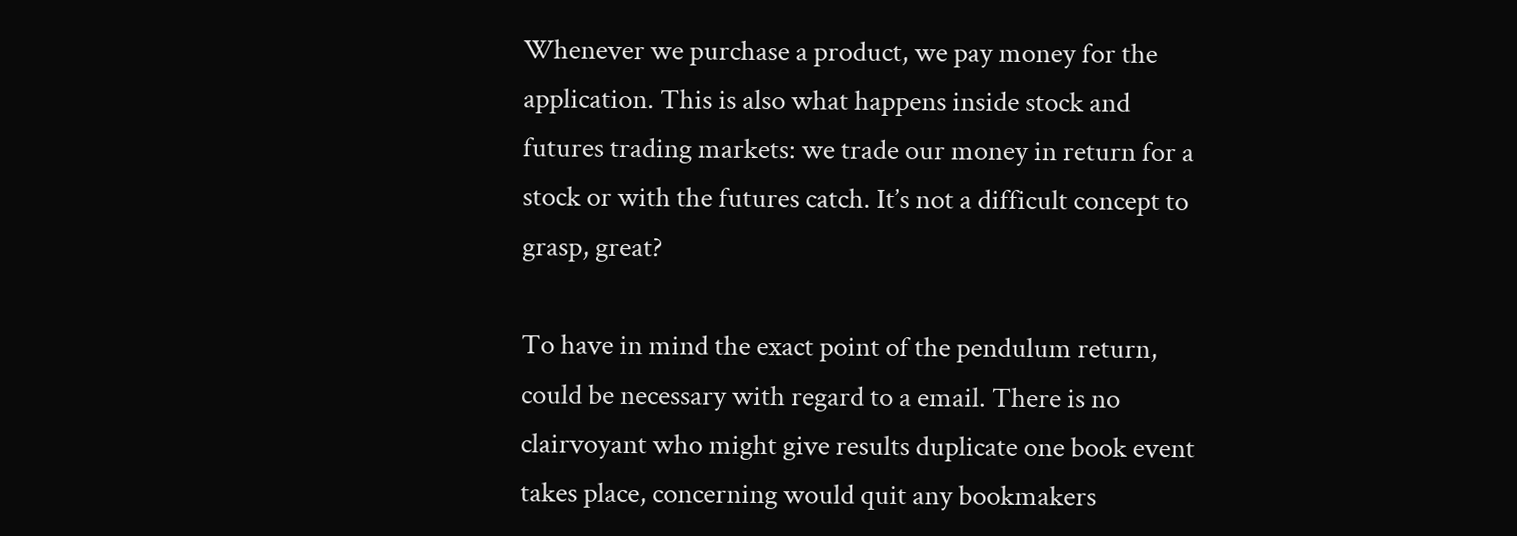Whenever we purchase a product, we pay money for the application. This is also what happens inside stock and futures trading markets: we trade our money in return for a stock or with the futures catch. It’s not a difficult concept to grasp, great?

To have in mind the exact point of the pendulum return, could be necessary with regard to a email. There is no clairvoyant who might give results duplicate one book event takes place, concerning would quit any bookmakers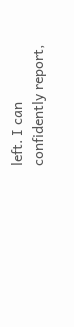left. I can confidently report,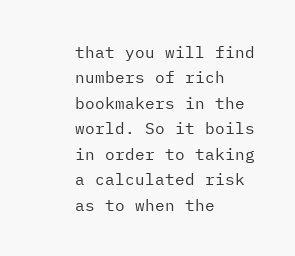that you will find numbers of rich bookmakers in the world. So it boils in order to taking a calculated risk as to when the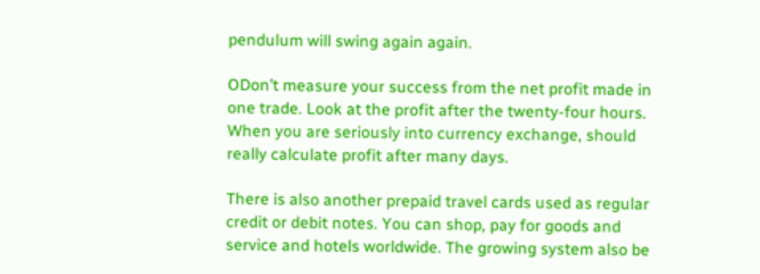pendulum will swing again again.

ODon’t measure your success from the net profit made in one trade. Look at the profit after the twenty-four hours. When you are seriously into currency exchange, should really calculate profit after many days.

There is also another prepaid travel cards used as regular credit or debit notes. You can shop, pay for goods and service and hotels worldwide. The growing system also be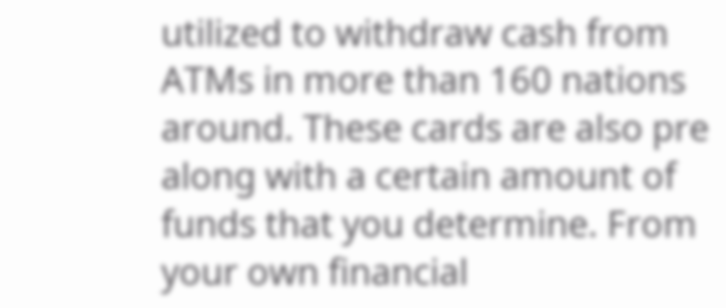utilized to withdraw cash from ATMs in more than 160 nations around. These cards are also pre along with a certain amount of funds that you determine. From your own financial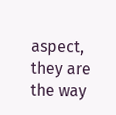aspect, they are the way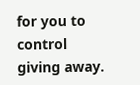for you to control giving away.